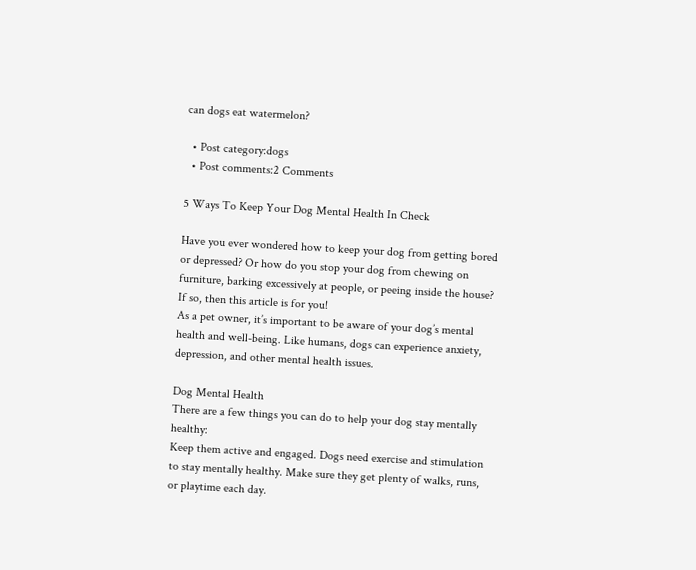can dogs eat watermelon?

  • Post category:dogs
  • Post comments:2 Comments

5 Ways To Keep Your Dog Mental Health In Check

Have you ever wondered how to keep your dog from getting bored or depressed? Or how do you stop your dog from chewing on furniture, barking excessively at people, or peeing inside the house? If so, then this article is for you!
As a pet owner, it’s important to be aware of your dog’s mental health and well-being. Like humans, dogs can experience anxiety, depression, and other mental health issues.

Dog Mental Health
There are a few things you can do to help your dog stay mentally healthy:
Keep them active and engaged. Dogs need exercise and stimulation to stay mentally healthy. Make sure they get plenty of walks, runs, or playtime each day.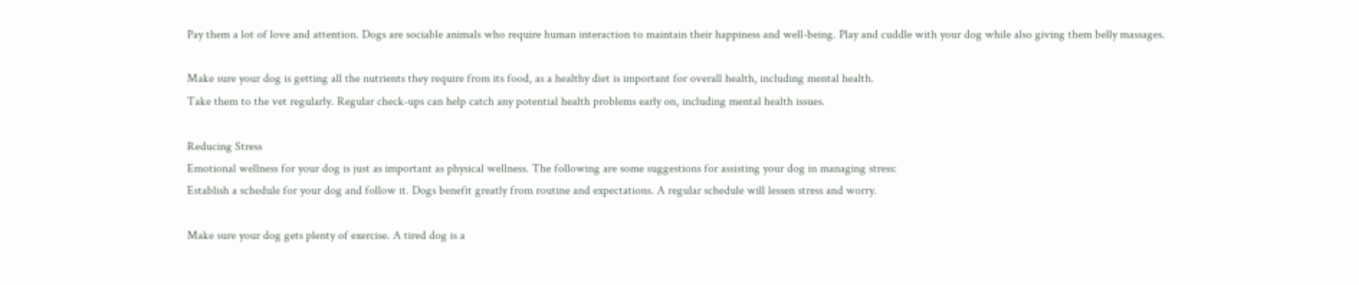Pay them a lot of love and attention. Dogs are sociable animals who require human interaction to maintain their happiness and well-being. Play and cuddle with your dog while also giving them belly massages.

Make sure your dog is getting all the nutrients they require from its food, as a healthy diet is important for overall health, including mental health.
Take them to the vet regularly. Regular check-ups can help catch any potential health problems early on, including mental health issues.

Reducing Stress
Emotional wellness for your dog is just as important as physical wellness. The following are some suggestions for assisting your dog in managing stress:
Establish a schedule for your dog and follow it. Dogs benefit greatly from routine and expectations. A regular schedule will lessen stress and worry.

Make sure your dog gets plenty of exercise. A tired dog is a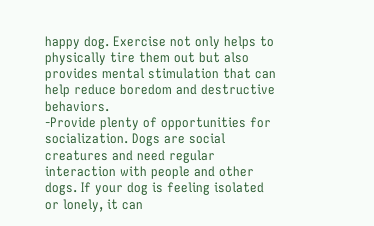happy dog. Exercise not only helps to physically tire them out but also provides mental stimulation that can help reduce boredom and destructive behaviors.
-Provide plenty of opportunities for socialization. Dogs are social creatures and need regular interaction with people and other dogs. If your dog is feeling isolated or lonely, it can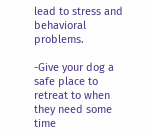lead to stress and behavioral problems.

-Give your dog a safe place to retreat to when they need some time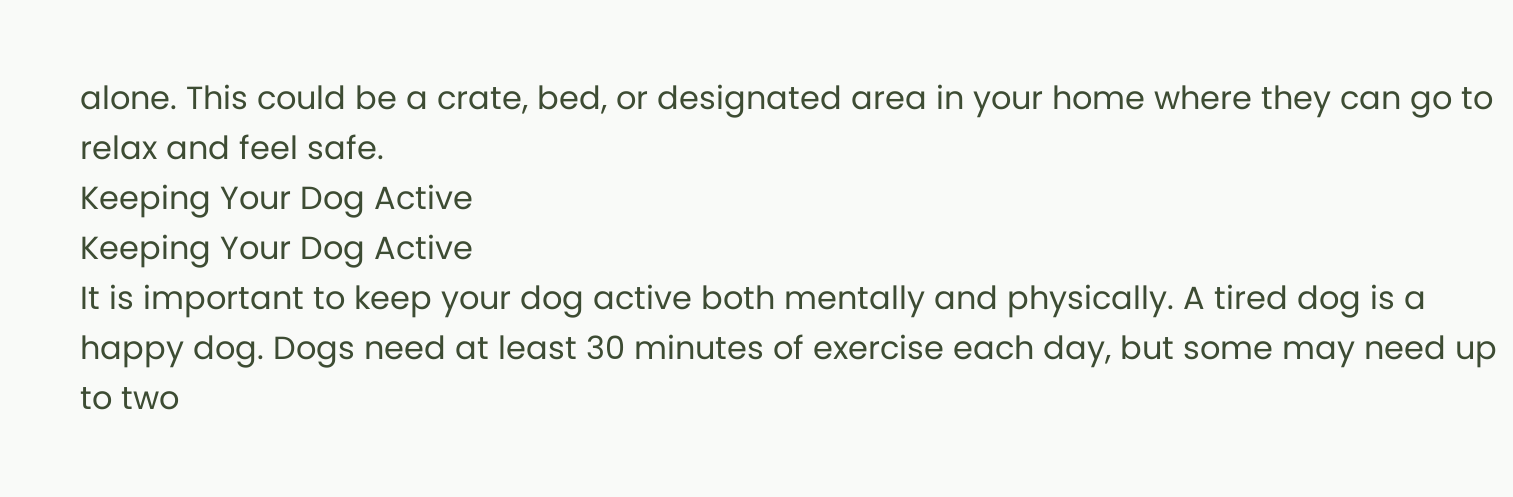alone. This could be a crate, bed, or designated area in your home where they can go to relax and feel safe.
Keeping Your Dog Active
Keeping Your Dog Active
It is important to keep your dog active both mentally and physically. A tired dog is a happy dog. Dogs need at least 30 minutes of exercise each day, but some may need up to two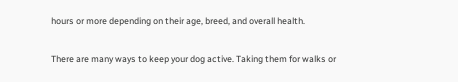hours or more depending on their age, breed, and overall health.

There are many ways to keep your dog active. Taking them for walks or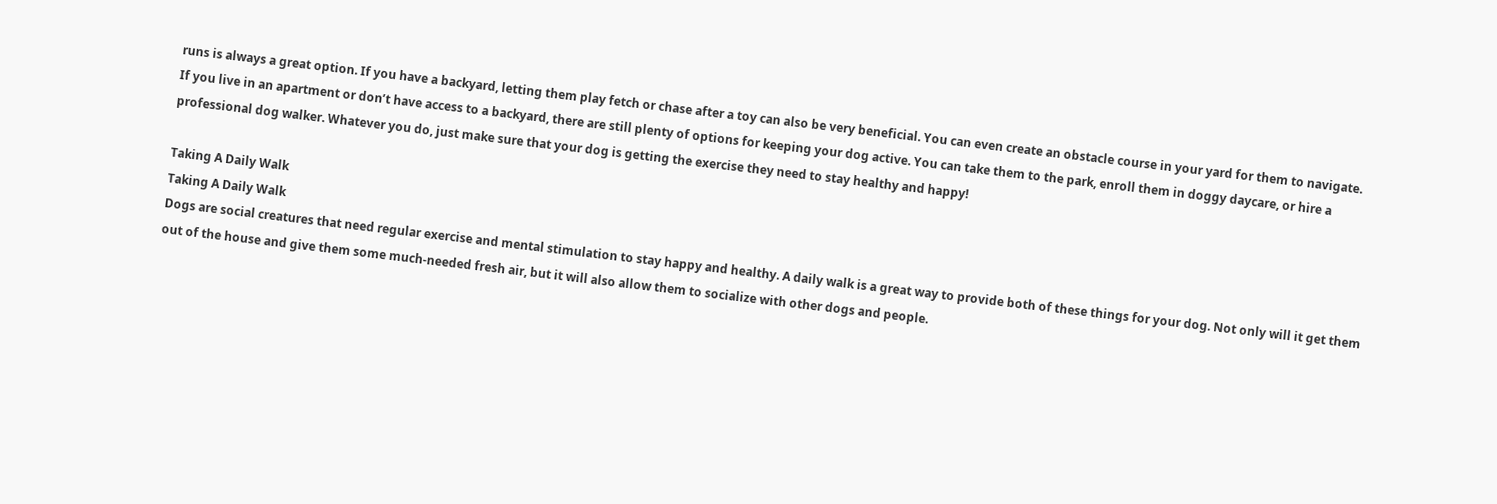runs is always a great option. If you have a backyard, letting them play fetch or chase after a toy can also be very beneficial. You can even create an obstacle course in your yard for them to navigate.
If you live in an apartment or don’t have access to a backyard, there are still plenty of options for keeping your dog active. You can take them to the park, enroll them in doggy daycare, or hire a professional dog walker. Whatever you do, just make sure that your dog is getting the exercise they need to stay healthy and happy!

Taking A Daily Walk
Taking A Daily Walk
Dogs are social creatures that need regular exercise and mental stimulation to stay happy and healthy. A daily walk is a great way to provide both of these things for your dog. Not only will it get them out of the house and give them some much-needed fresh air, but it will also allow them to socialize with other dogs and people.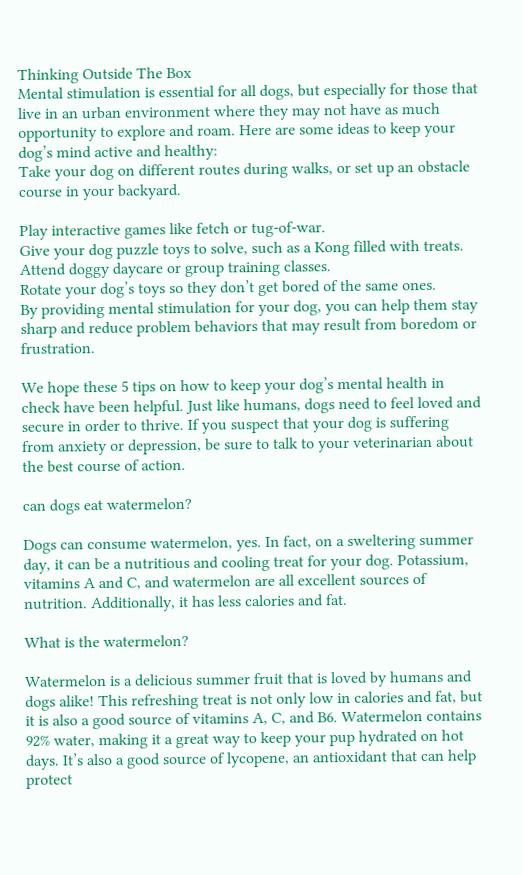Thinking Outside The Box
Mental stimulation is essential for all dogs, but especially for those that live in an urban environment where they may not have as much opportunity to explore and roam. Here are some ideas to keep your dog’s mind active and healthy:
Take your dog on different routes during walks, or set up an obstacle course in your backyard.

Play interactive games like fetch or tug-of-war.
Give your dog puzzle toys to solve, such as a Kong filled with treats.
Attend doggy daycare or group training classes.
Rotate your dog’s toys so they don’t get bored of the same ones.
By providing mental stimulation for your dog, you can help them stay sharp and reduce problem behaviors that may result from boredom or frustration.

We hope these 5 tips on how to keep your dog’s mental health in check have been helpful. Just like humans, dogs need to feel loved and secure in order to thrive. If you suspect that your dog is suffering from anxiety or depression, be sure to talk to your veterinarian about the best course of action.

can dogs eat watermelon?

Dogs can consume watermelon, yes. In fact, on a sweltering summer day, it can be a nutritious and cooling treat for your dog. Potassium, vitamins A and C, and watermelon are all excellent sources of nutrition. Additionally, it has less calories and fat.

What is the watermelon?

Watermelon is a delicious summer fruit that is loved by humans and dogs alike! This refreshing treat is not only low in calories and fat, but it is also a good source of vitamins A, C, and B6. Watermelon contains 92% water, making it a great way to keep your pup hydrated on hot days. It’s also a good source of lycopene, an antioxidant that can help protect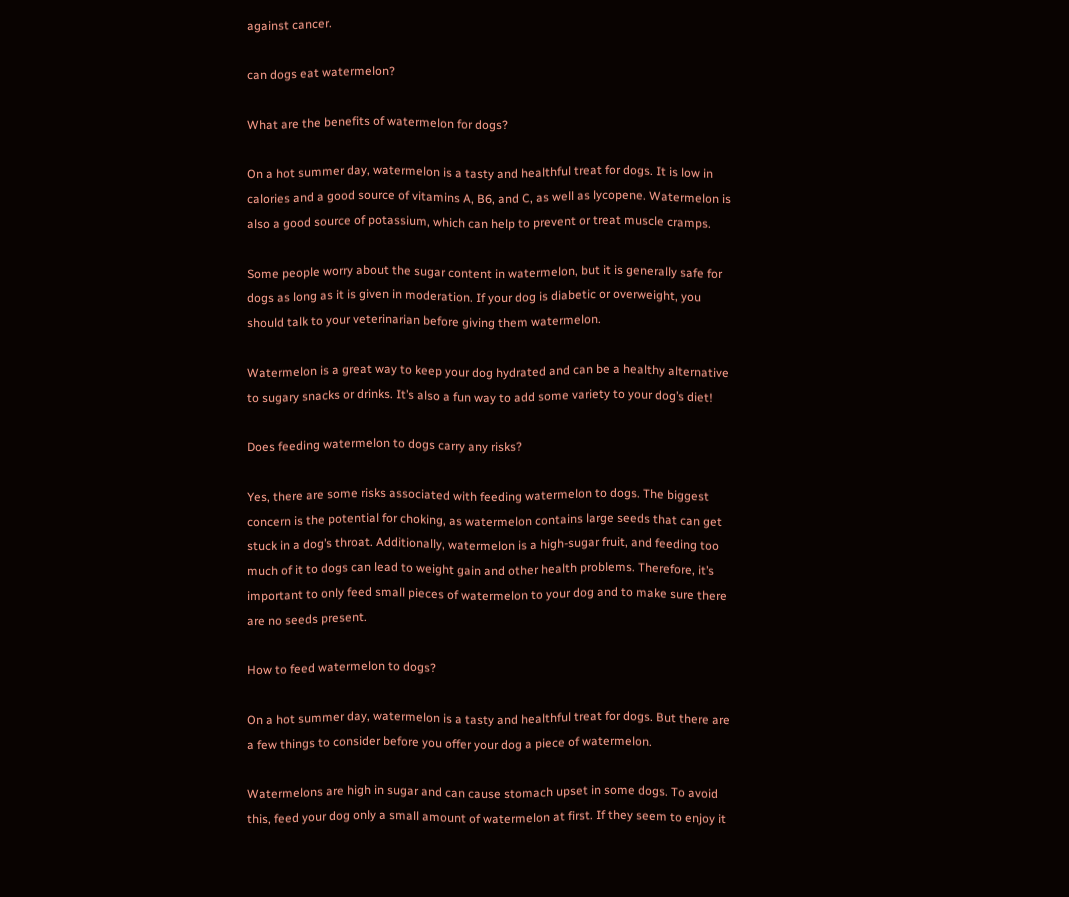against cancer.

can dogs eat watermelon?

What are the benefits of watermelon for dogs?

On a hot summer day, watermelon is a tasty and healthful treat for dogs. It is low in calories and a good source of vitamins A, B6, and C, as well as lycopene. Watermelon is also a good source of potassium, which can help to prevent or treat muscle cramps.

Some people worry about the sugar content in watermelon, but it is generally safe for dogs as long as it is given in moderation. If your dog is diabetic or overweight, you should talk to your veterinarian before giving them watermelon.

Watermelon is a great way to keep your dog hydrated and can be a healthy alternative to sugary snacks or drinks. It’s also a fun way to add some variety to your dog’s diet!

Does feeding watermelon to dogs carry any risks?

Yes, there are some risks associated with feeding watermelon to dogs. The biggest concern is the potential for choking, as watermelon contains large seeds that can get stuck in a dog’s throat. Additionally, watermelon is a high-sugar fruit, and feeding too much of it to dogs can lead to weight gain and other health problems. Therefore, it’s important to only feed small pieces of watermelon to your dog and to make sure there are no seeds present.

How to feed watermelon to dogs?

On a hot summer day, watermelon is a tasty and healthful treat for dogs. But there are a few things to consider before you offer your dog a piece of watermelon.

Watermelons are high in sugar and can cause stomach upset in some dogs. To avoid this, feed your dog only a small amount of watermelon at first. If they seem to enjoy it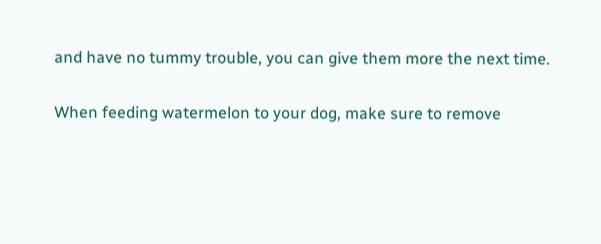and have no tummy trouble, you can give them more the next time.

When feeding watermelon to your dog, make sure to remove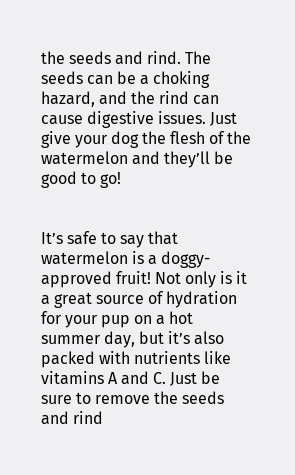the seeds and rind. The seeds can be a choking hazard, and the rind can cause digestive issues. Just give your dog the flesh of the watermelon and they’ll be good to go!


It’s safe to say that watermelon is a doggy-approved fruit! Not only is it a great source of hydration for your pup on a hot summer day, but it’s also packed with nutrients like vitamins A and C. Just be sure to remove the seeds and rind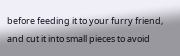before feeding it to your furry friend, and cut it into small pieces to avoid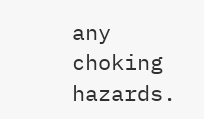any choking hazards.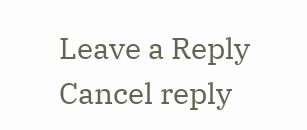Leave a Reply Cancel reply